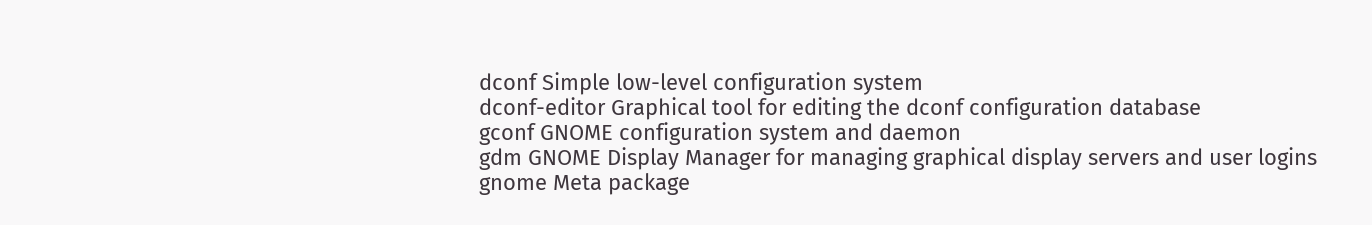dconf Simple low-level configuration system
dconf-editor Graphical tool for editing the dconf configuration database
gconf GNOME configuration system and daemon
gdm GNOME Display Manager for managing graphical display servers and user logins
gnome Meta package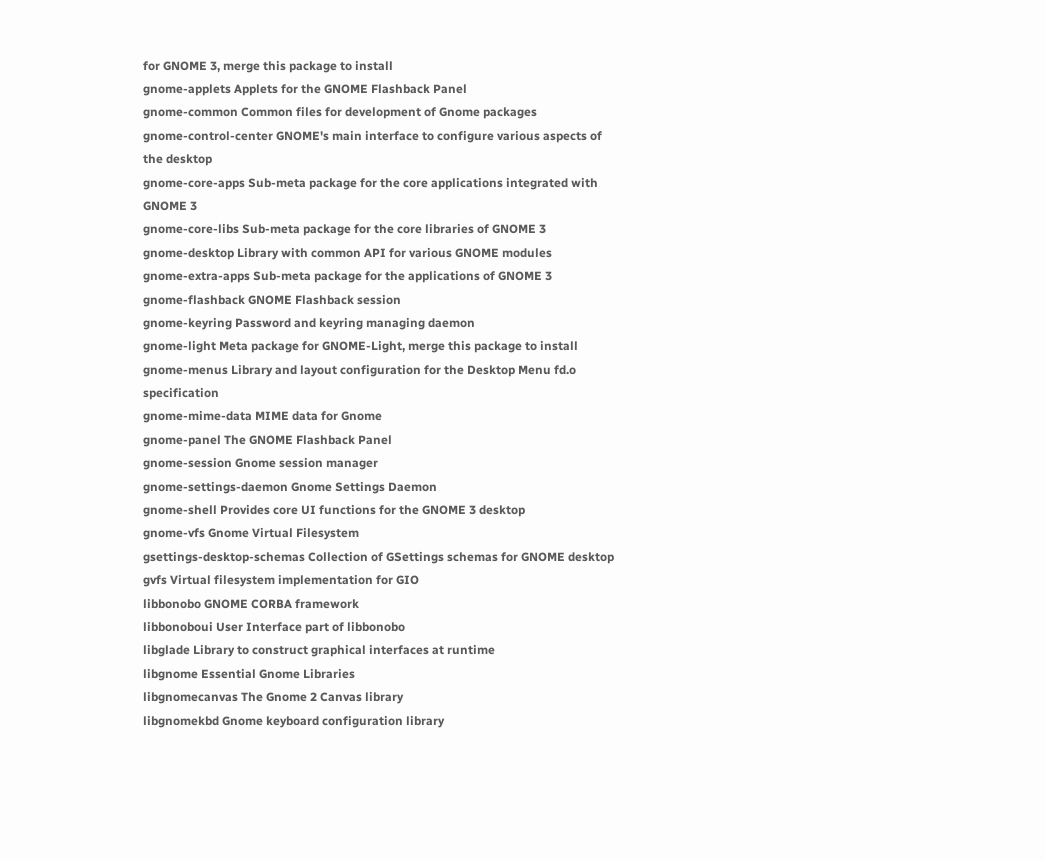for GNOME 3, merge this package to install
gnome-applets Applets for the GNOME Flashback Panel
gnome-common Common files for development of Gnome packages
gnome-control-center GNOME's main interface to configure various aspects of the desktop
gnome-core-apps Sub-meta package for the core applications integrated with GNOME 3
gnome-core-libs Sub-meta package for the core libraries of GNOME 3
gnome-desktop Library with common API for various GNOME modules
gnome-extra-apps Sub-meta package for the applications of GNOME 3
gnome-flashback GNOME Flashback session
gnome-keyring Password and keyring managing daemon
gnome-light Meta package for GNOME-Light, merge this package to install
gnome-menus Library and layout configuration for the Desktop Menu fd.o specification
gnome-mime-data MIME data for Gnome
gnome-panel The GNOME Flashback Panel
gnome-session Gnome session manager
gnome-settings-daemon Gnome Settings Daemon
gnome-shell Provides core UI functions for the GNOME 3 desktop
gnome-vfs Gnome Virtual Filesystem
gsettings-desktop-schemas Collection of GSettings schemas for GNOME desktop
gvfs Virtual filesystem implementation for GIO
libbonobo GNOME CORBA framework
libbonoboui User Interface part of libbonobo
libglade Library to construct graphical interfaces at runtime
libgnome Essential Gnome Libraries
libgnomecanvas The Gnome 2 Canvas library
libgnomekbd Gnome keyboard configuration library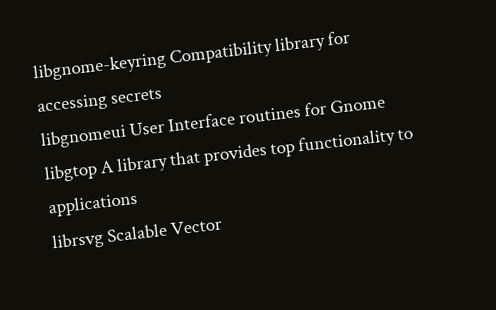libgnome-keyring Compatibility library for accessing secrets
libgnomeui User Interface routines for Gnome
libgtop A library that provides top functionality to applications
librsvg Scalable Vector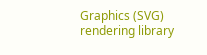Graphics (SVG) rendering library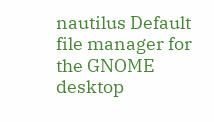nautilus Default file manager for the GNOME desktop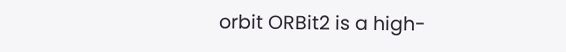orbit ORBit2 is a high-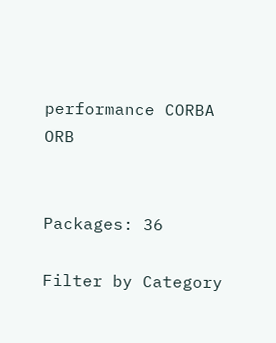performance CORBA ORB


Packages: 36

Filter by Category